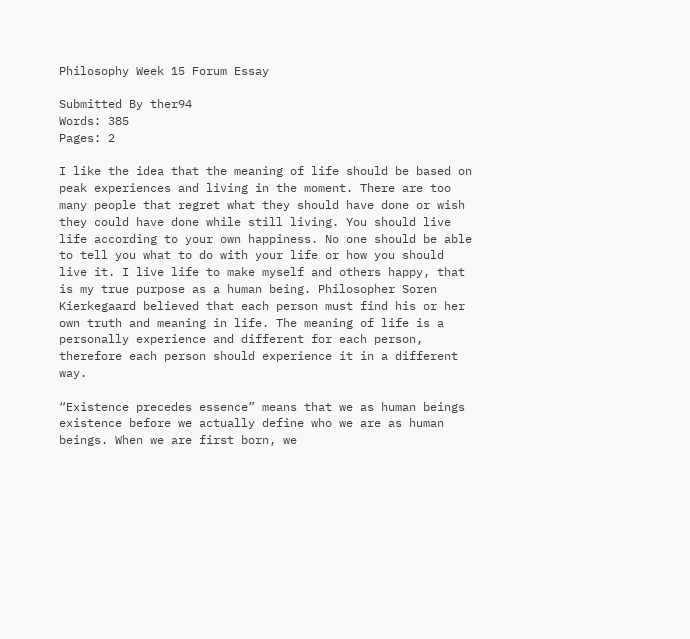Philosophy Week 15 Forum Essay

Submitted By ther94
Words: 385
Pages: 2

I like the idea that the meaning of life should be based on peak experiences and living in the moment. There are too many people that regret what they should have done or wish they could have done while still living. You should live life according to your own happiness. No one should be able to tell you what to do with your life or how you should live it. I live life to make myself and others happy, that is my true purpose as a human being. Philosopher Soren Kierkegaard believed that each person must find his or her own truth and meaning in life. The meaning of life is a personally experience and different for each person, therefore each person should experience it in a different way.

“Existence precedes essence” means that we as human beings existence before we actually define who we are as human beings. When we are first born, we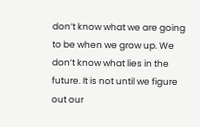don’t know what we are going to be when we grow up. We don’t know what lies in the future. It is not until we figure out our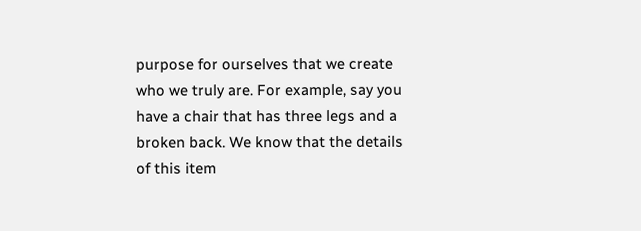purpose for ourselves that we create who we truly are. For example, say you have a chair that has three legs and a broken back. We know that the details of this item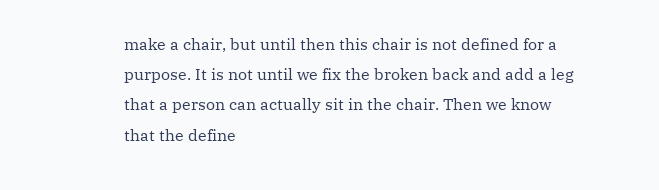make a chair, but until then this chair is not defined for a purpose. It is not until we fix the broken back and add a leg that a person can actually sit in the chair. Then we know that the define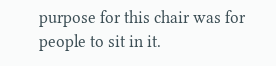purpose for this chair was for people to sit in it.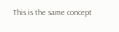This is the same concept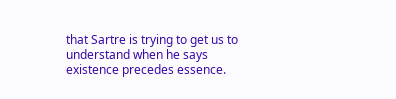that Sartre is trying to get us to understand when he says existence precedes essence.